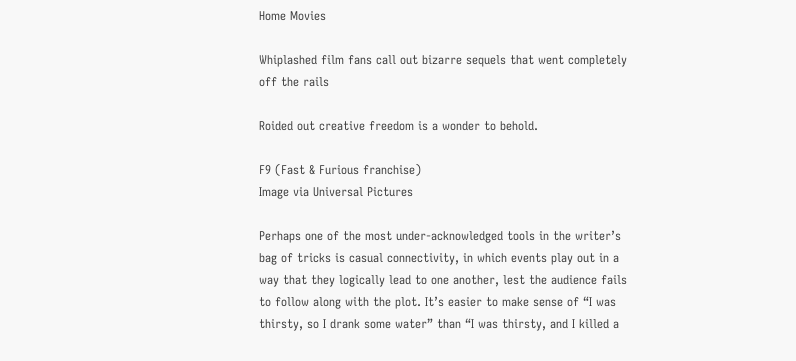Home Movies

Whiplashed film fans call out bizarre sequels that went completely off the rails

Roided out creative freedom is a wonder to behold.

F9 (Fast & Furious franchise)
Image via Universal Pictures

Perhaps one of the most under-acknowledged tools in the writer’s bag of tricks is casual connectivity, in which events play out in a way that they logically lead to one another, lest the audience fails to follow along with the plot. It’s easier to make sense of “I was thirsty, so I drank some water” than “I was thirsty, and I killed a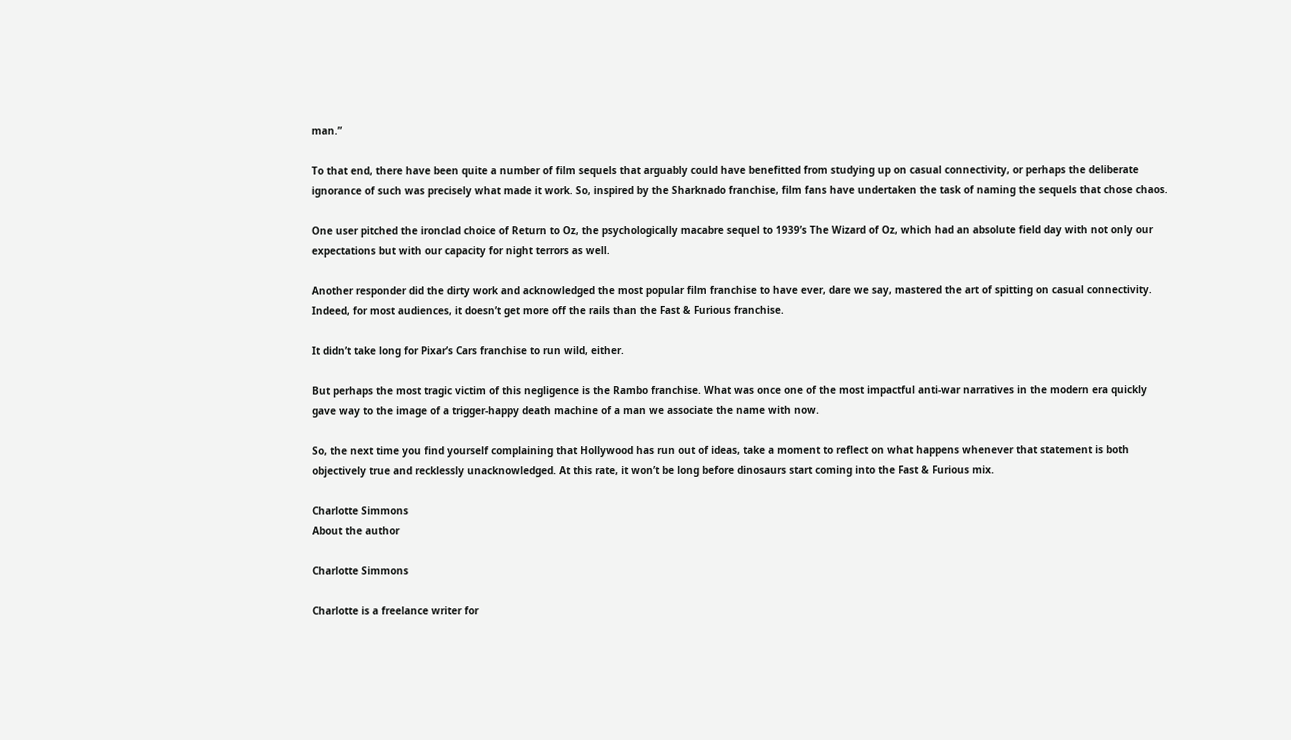man.”

To that end, there have been quite a number of film sequels that arguably could have benefitted from studying up on casual connectivity, or perhaps the deliberate ignorance of such was precisely what made it work. So, inspired by the Sharknado franchise, film fans have undertaken the task of naming the sequels that chose chaos.

One user pitched the ironclad choice of Return to Oz, the psychologically macabre sequel to 1939’s The Wizard of Oz, which had an absolute field day with not only our expectations but with our capacity for night terrors as well.

Another responder did the dirty work and acknowledged the most popular film franchise to have ever, dare we say, mastered the art of spitting on casual connectivity. Indeed, for most audiences, it doesn’t get more off the rails than the Fast & Furious franchise.

It didn’t take long for Pixar’s Cars franchise to run wild, either.

But perhaps the most tragic victim of this negligence is the Rambo franchise. What was once one of the most impactful anti-war narratives in the modern era quickly gave way to the image of a trigger-happy death machine of a man we associate the name with now.

So, the next time you find yourself complaining that Hollywood has run out of ideas, take a moment to reflect on what happens whenever that statement is both objectively true and recklessly unacknowledged. At this rate, it won’t be long before dinosaurs start coming into the Fast & Furious mix.

Charlotte Simmons
About the author

Charlotte Simmons

Charlotte is a freelance writer for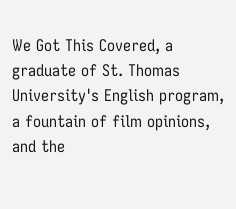We Got This Covered, a graduate of St. Thomas University's English program, a fountain of film opinions, and the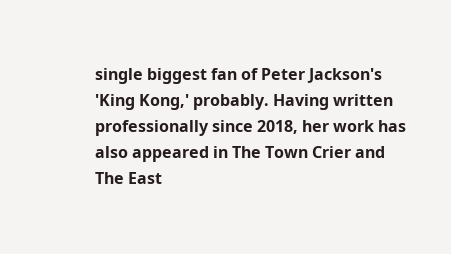single biggest fan of Peter Jackson's 'King Kong,' probably. Having written professionally since 2018, her work has also appeared in The Town Crier and The East